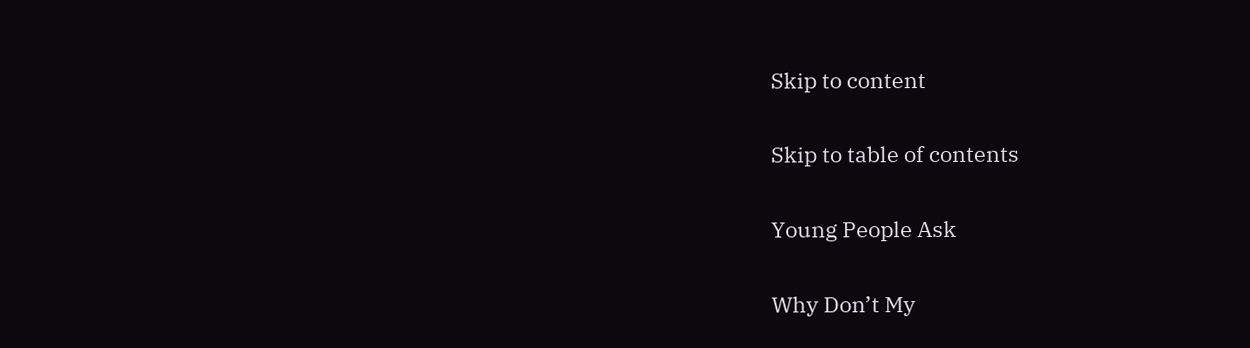Skip to content

Skip to table of contents

Young People Ask

Why Don’t My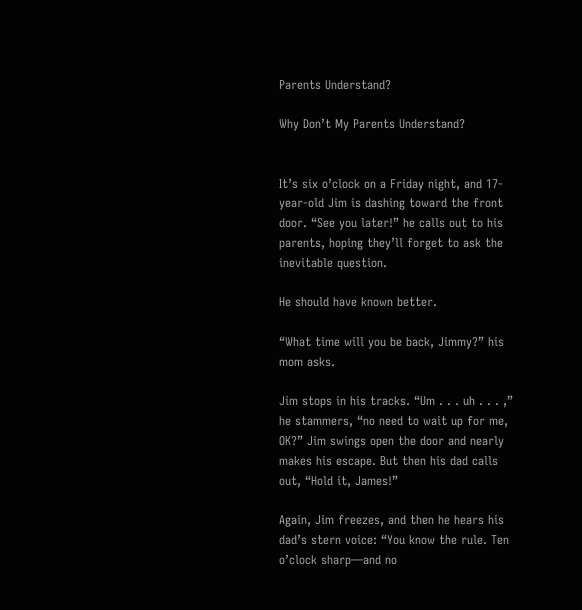Parents Understand?

Why Don’t My Parents Understand?


It’s six o’clock on a Friday night, and 17-year-old Jim is dashing toward the front door. “See you later!” he calls out to his parents, hoping they’ll forget to ask the inevitable question.

He should have known better.

“What time will you be back, Jimmy?” his mom asks.

Jim stops in his tracks. “Um . . . uh . . . ,” he stammers, “no need to wait up for me, OK?” Jim swings open the door and nearly makes his escape. But then his dad calls out, “Hold it, James!”

Again, Jim freezes, and then he hears his dad’s stern voice: “You know the rule. Ten o’clock sharp—and no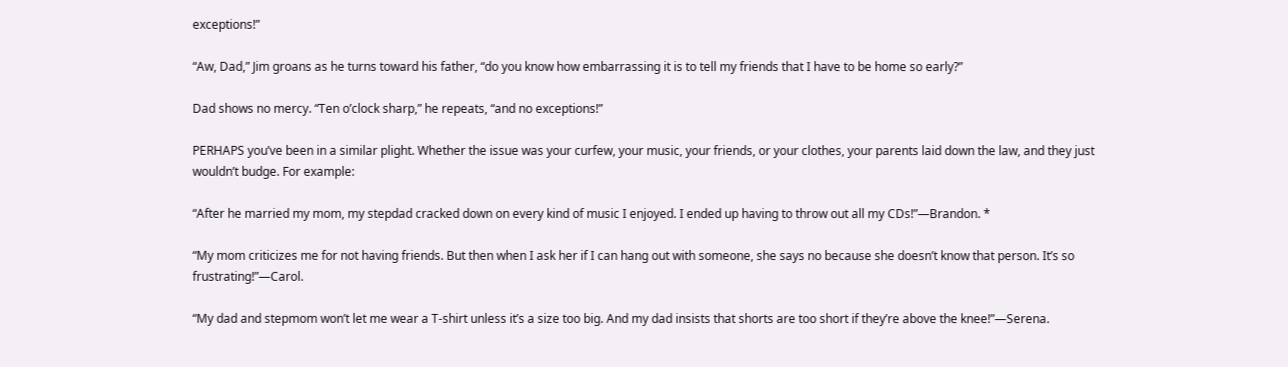exceptions!”

“Aw, Dad,” Jim groans as he turns toward his father, “do you know how embarrassing it is to tell my friends that I have to be home so early?”

Dad shows no mercy. “Ten o’clock sharp,” he repeats, “and no exceptions!”

PERHAPS you’ve been in a similar plight. Whether the issue was your curfew, your music, your friends, or your clothes, your parents laid down the law, and they just wouldn’t budge. For example:

“After he married my mom, my stepdad cracked down on every kind of music I enjoyed. I ended up having to throw out all my CDs!”—Brandon. *

“My mom criticizes me for not having friends. But then when I ask her if I can hang out with someone, she says no because she doesn’t know that person. It’s so frustrating!”—Carol.

“My dad and stepmom won’t let me wear a T-shirt unless it’s a size too big. And my dad insists that shorts are too short if they’re above the knee!”—Serena.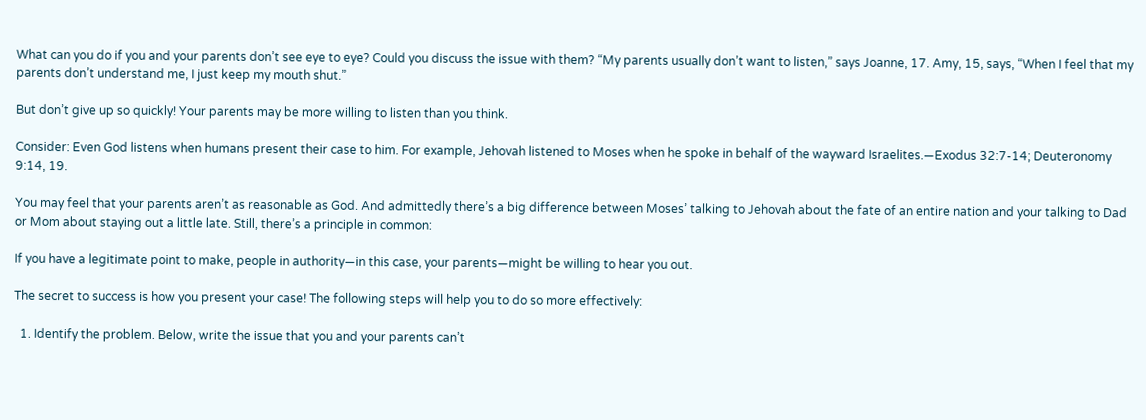What can you do if you and your parents don’t see eye to eye? Could you discuss the issue with them? “My parents usually don’t want to listen,” says Joanne, 17. Amy, 15, says, “When I feel that my parents don’t understand me, I just keep my mouth shut.”

But don’t give up so quickly! Your parents may be more willing to listen than you think.

Consider: Even God listens when humans present their case to him. For example, Jehovah listened to Moses when he spoke in behalf of the wayward Israelites.—Exodus 32:7-14; Deuteronomy 9:14, 19.

You may feel that your parents aren’t as reasonable as God. And admittedly there’s a big difference between Moses’ talking to Jehovah about the fate of an entire nation and your talking to Dad or Mom about staying out a little late. Still, there’s a principle in common:

If you have a legitimate point to make, people in authority—in this case, your parents—might be willing to hear you out.

The secret to success is how you present your case! The following steps will help you to do so more effectively:

  1. Identify the problem. Below, write the issue that you and your parents can’t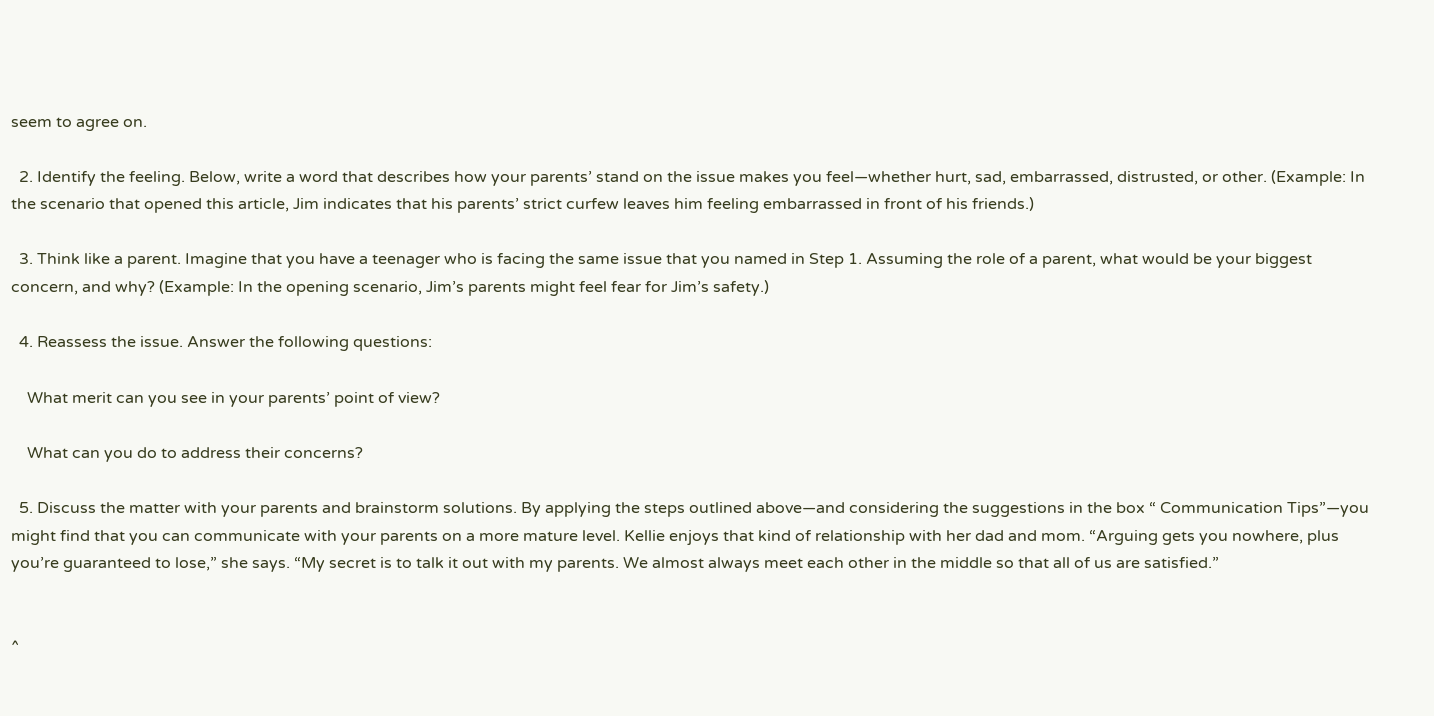seem to agree on.

  2. Identify the feeling. Below, write a word that describes how your parents’ stand on the issue makes you feel—whether hurt, sad, embarrassed, distrusted, or other. (Example: In the scenario that opened this article, Jim indicates that his parents’ strict curfew leaves him feeling embarrassed in front of his friends.)

  3. Think like a parent. Imagine that you have a teenager who is facing the same issue that you named in Step 1. Assuming the role of a parent, what would be your biggest concern, and why? (Example: In the opening scenario, Jim’s parents might feel fear for Jim’s safety.)

  4. Reassess the issue. Answer the following questions:

    What merit can you see in your parents’ point of view?

    What can you do to address their concerns?

  5. Discuss the matter with your parents and brainstorm solutions. By applying the steps outlined above—and considering the suggestions in the box “ Communication Tips”—you might find that you can communicate with your parents on a more mature level. Kellie enjoys that kind of relationship with her dad and mom. “Arguing gets you nowhere, plus you’re guaranteed to lose,” she says. “My secret is to talk it out with my parents. We almost always meet each other in the middle so that all of us are satisfied.”


^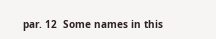par. 12  Some names in this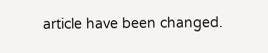article have been changed.